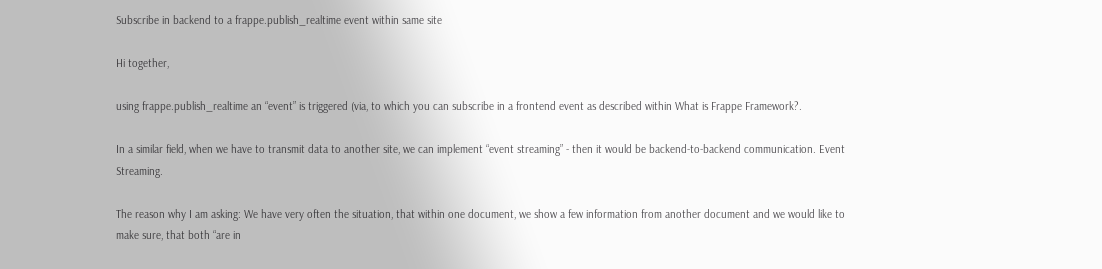Subscribe in backend to a frappe.publish_realtime event within same site

Hi together,

using frappe.publish_realtime an “event” is triggered (via, to which you can subscribe in a frontend event as described within What is Frappe Framework?.

In a similar field, when we have to transmit data to another site, we can implement “event streaming” - then it would be backend-to-backend communication. Event Streaming.

The reason why I am asking: We have very often the situation, that within one document, we show a few information from another document and we would like to make sure, that both “are in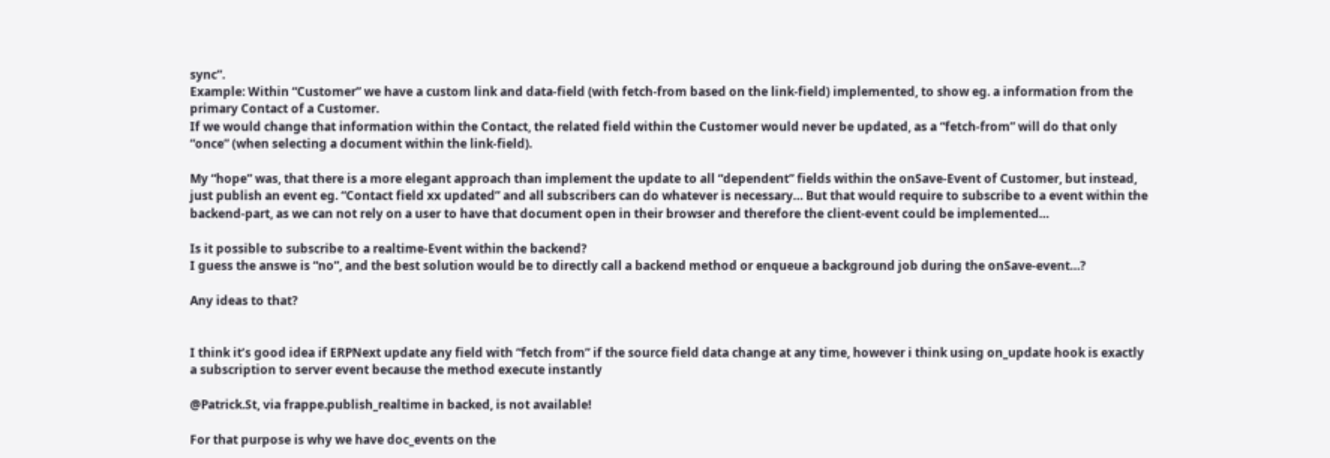sync”.
Example: Within “Customer” we have a custom link and data-field (with fetch-from based on the link-field) implemented, to show eg. a information from the primary Contact of a Customer.
If we would change that information within the Contact, the related field within the Customer would never be updated, as a “fetch-from” will do that only “once” (when selecting a document within the link-field).

My “hope” was, that there is a more elegant approach than implement the update to all “dependent” fields within the onSave-Event of Customer, but instead, just publish an event eg. “Contact field xx updated” and all subscribers can do whatever is necessary… But that would require to subscribe to a event within the backend-part, as we can not rely on a user to have that document open in their browser and therefore the client-event could be implemented…

Is it possible to subscribe to a realtime-Event within the backend?
I guess the answe is “no”, and the best solution would be to directly call a backend method or enqueue a background job during the onSave-event…?

Any ideas to that?


I think it’s good idea if ERPNext update any field with “fetch from” if the source field data change at any time, however i think using on_update hook is exactly a subscription to server event because the method execute instantly

@Patrick.St, via frappe.publish_realtime in backed, is not available!

For that purpose is why we have doc_events on the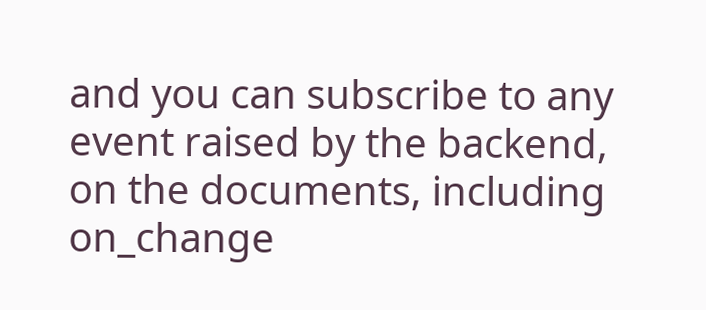and you can subscribe to any event raised by the backend, on the documents, including on_change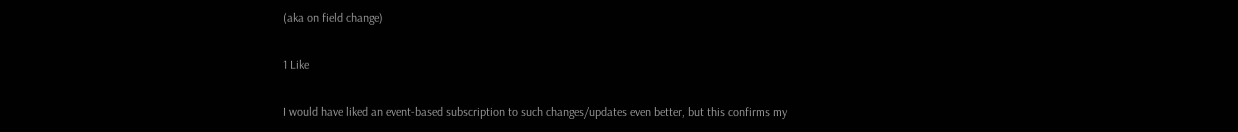(aka on field change)

1 Like

I would have liked an event-based subscription to such changes/updates even better, but this confirms my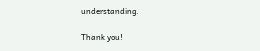understanding.

Thank you!